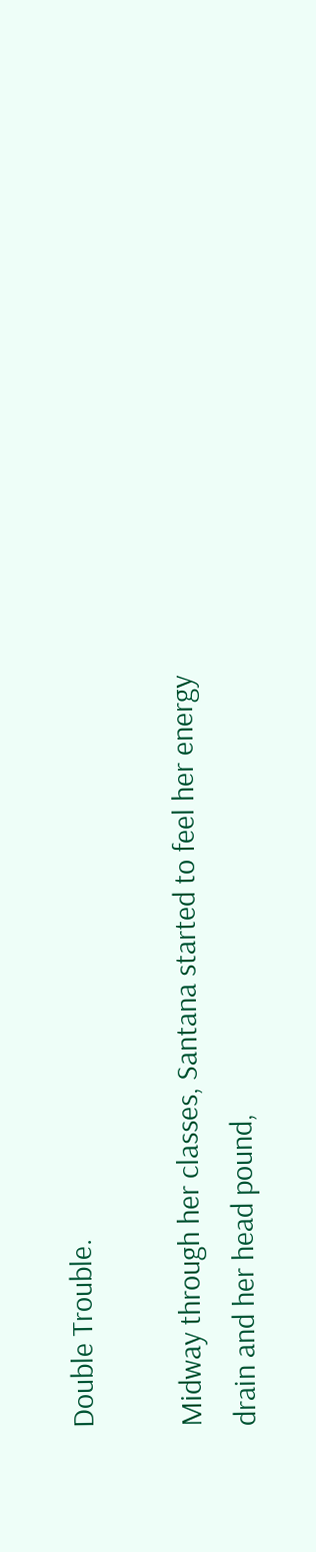Double Trouble.

Midway through her classes, Santana started to feel her energy drain and her head pound,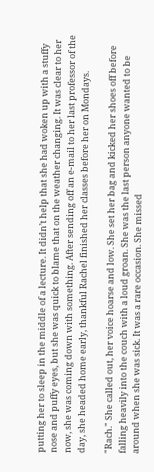putting her to sleep in the middle of a lecture. It didn’t help that she had woken up with a stuffy nose and puffy eyes, but she was quick to blame that on the weather changing. It was clear to her now, she was coming down with something. After sending off an e-mail to her last professor of the day, she headed home early, thankful Rachel finished her classes before her on Mondays.

"Rach." She called out, her voice hoarse and low. She set her bag and kicked her shoes off before falling heavily into the couch with a loud groan. She was the last person anyone wanted to be around when she was sick. It was a rare occasion. She missed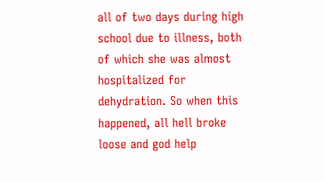all of two days during high school due to illness, both of which she was almost hospitalized for dehydration. So when this happened, all hell broke loose and god help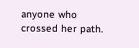anyone who crossed her path.